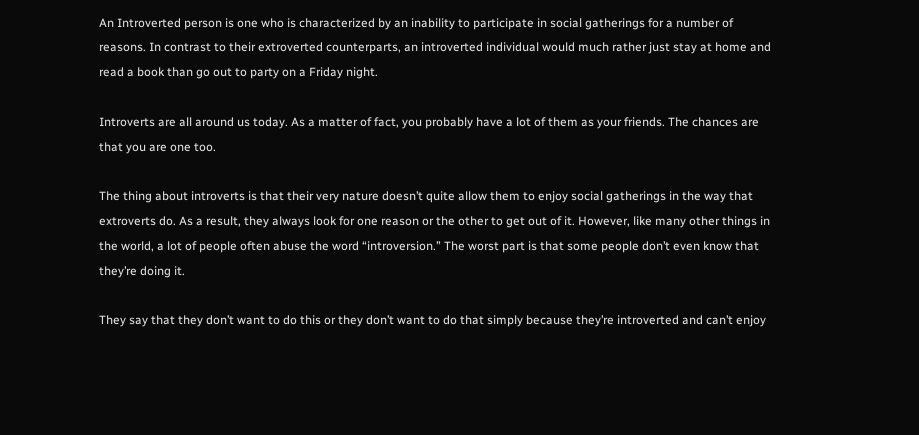An Introverted person is one who is characterized by an inability to participate in social gatherings for a number of reasons. In contrast to their extroverted counterparts, an introverted individual would much rather just stay at home and read a book than go out to party on a Friday night.

Introverts are all around us today. As a matter of fact, you probably have a lot of them as your friends. The chances are that you are one too.

The thing about introverts is that their very nature doesn’t quite allow them to enjoy social gatherings in the way that extroverts do. As a result, they always look for one reason or the other to get out of it. However, like many other things in the world, a lot of people often abuse the word “introversion.” The worst part is that some people don’t even know that they’re doing it.

They say that they don’t want to do this or they don’t want to do that simply because they’re introverted and can’t enjoy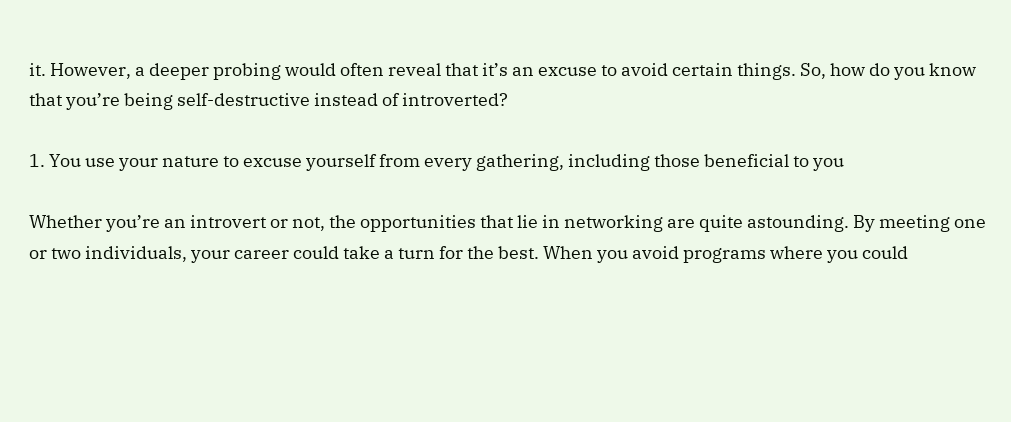it. However, a deeper probing would often reveal that it’s an excuse to avoid certain things. So, how do you know that you’re being self-destructive instead of introverted?

1. You use your nature to excuse yourself from every gathering, including those beneficial to you

Whether you’re an introvert or not, the opportunities that lie in networking are quite astounding. By meeting one or two individuals, your career could take a turn for the best. When you avoid programs where you could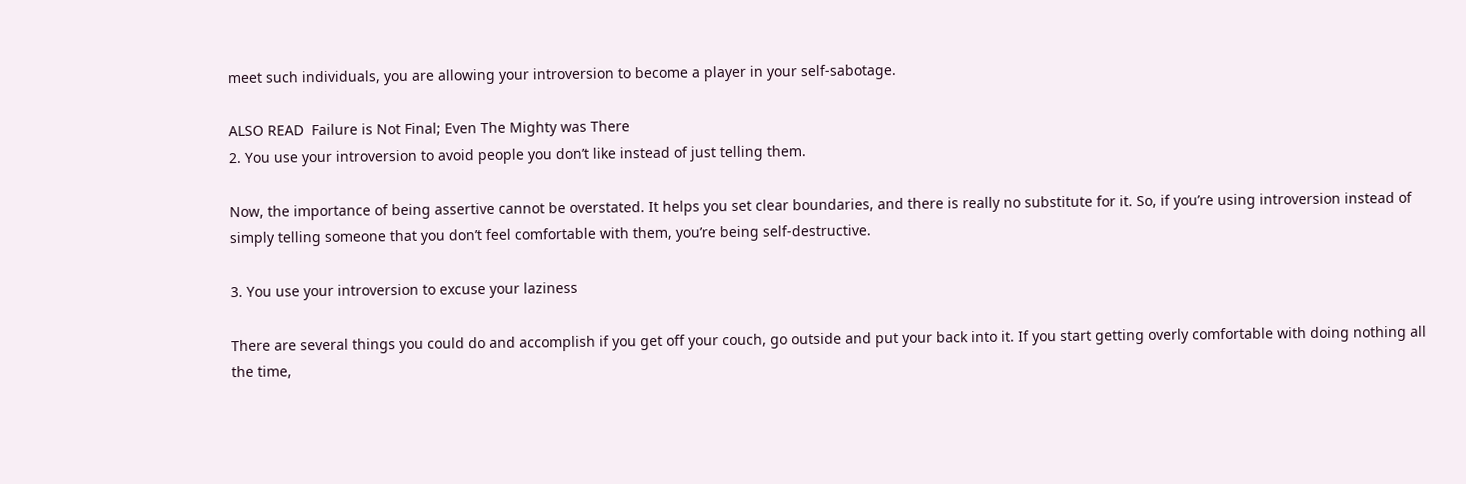meet such individuals, you are allowing your introversion to become a player in your self-sabotage.

ALSO READ  Failure is Not Final; Even The Mighty was There
2. You use your introversion to avoid people you don’t like instead of just telling them.

Now, the importance of being assertive cannot be overstated. It helps you set clear boundaries, and there is really no substitute for it. So, if you’re using introversion instead of simply telling someone that you don’t feel comfortable with them, you’re being self-destructive.

3. You use your introversion to excuse your laziness

There are several things you could do and accomplish if you get off your couch, go outside and put your back into it. If you start getting overly comfortable with doing nothing all the time,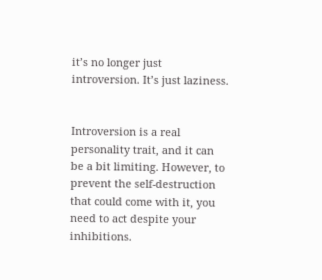it’s no longer just introversion. It’s just laziness.


Introversion is a real personality trait, and it can be a bit limiting. However, to prevent the self-destruction that could come with it, you need to act despite your inhibitions.